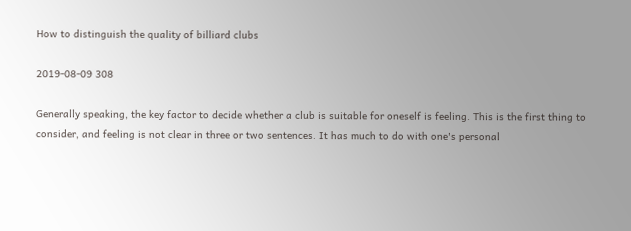How to distinguish the quality of billiard clubs

2019-08-09 308

Generally speaking, the key factor to decide whether a club is suitable for oneself is feeling. This is the first thing to consider, and feeling is not clear in three or two sentences. It has much to do with one's personal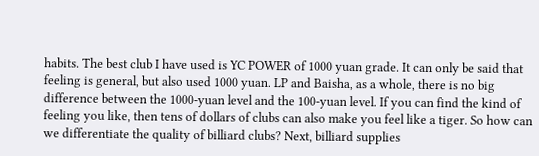habits. The best club I have used is YC POWER of 1000 yuan grade. It can only be said that feeling is general, but also used 1000 yuan. LP and Baisha, as a whole, there is no big difference between the 1000-yuan level and the 100-yuan level. If you can find the kind of feeling you like, then tens of dollars of clubs can also make you feel like a tiger. So how can we differentiate the quality of billiard clubs? Next, billiard supplies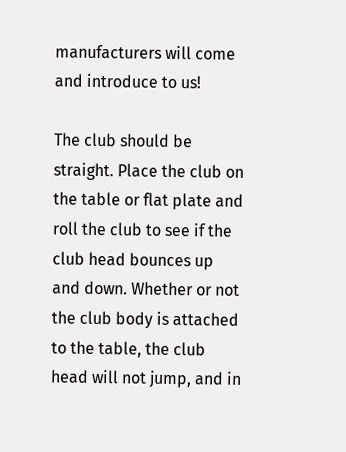manufacturers will come and introduce to us!

The club should be straight. Place the club on the table or flat plate and roll the club to see if the club head bounces up and down. Whether or not the club body is attached to the table, the club head will not jump, and in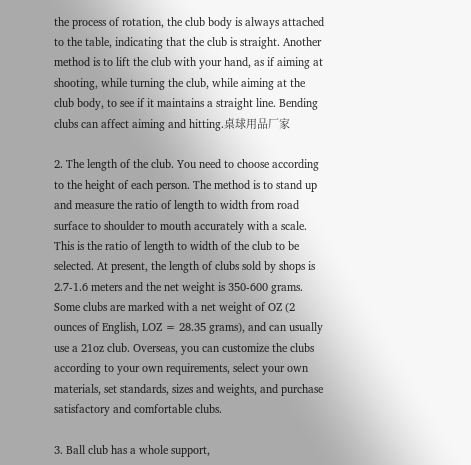the process of rotation, the club body is always attached to the table, indicating that the club is straight. Another method is to lift the club with your hand, as if aiming at shooting, while turning the club, while aiming at the club body, to see if it maintains a straight line. Bending clubs can affect aiming and hitting.桌球用品厂家

2. The length of the club. You need to choose according to the height of each person. The method is to stand up and measure the ratio of length to width from road surface to shoulder to mouth accurately with a scale. This is the ratio of length to width of the club to be selected. At present, the length of clubs sold by shops is 2.7-1.6 meters and the net weight is 350-600 grams. Some clubs are marked with a net weight of OZ (2 ounces of English, LOZ = 28.35 grams), and can usually use a 21oz club. Overseas, you can customize the clubs according to your own requirements, select your own materials, set standards, sizes and weights, and purchase satisfactory and comfortable clubs.

3. Ball club has a whole support,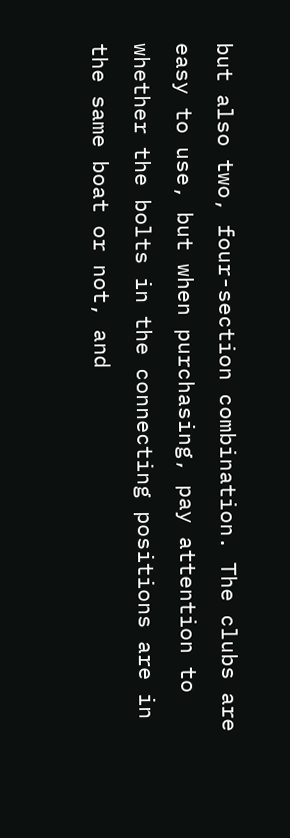but also two, four-section combination. The clubs are easy to use, but when purchasing, pay attention to whether the bolts in the connecting positions are in the same boat or not, and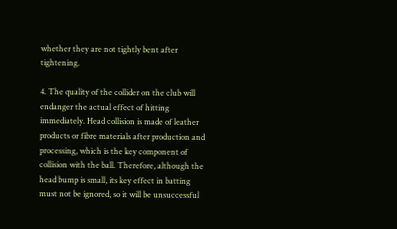whether they are not tightly bent after tightening.

4. The quality of the collider on the club will endanger the actual effect of hitting immediately. Head collision is made of leather products or fibre materials after production and processing, which is the key component of collision with the ball. Therefore, although the head bump is small, its key effect in batting must not be ignored, so it will be unsuccessful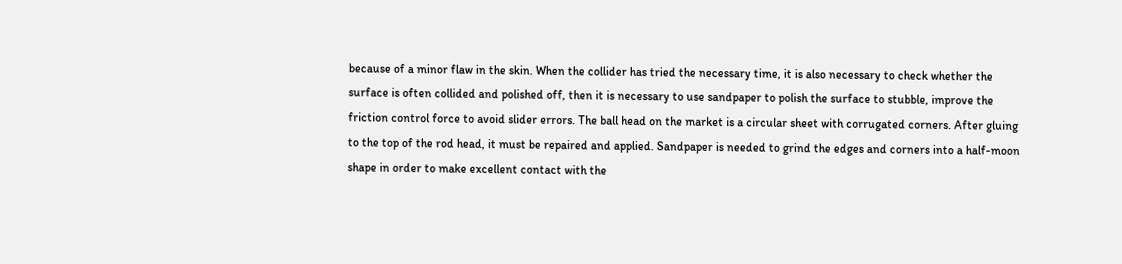because of a minor flaw in the skin. When the collider has tried the necessary time, it is also necessary to check whether the surface is often collided and polished off, then it is necessary to use sandpaper to polish the surface to stubble, improve the friction control force to avoid slider errors. The ball head on the market is a circular sheet with corrugated corners. After gluing to the top of the rod head, it must be repaired and applied. Sandpaper is needed to grind the edges and corners into a half-moon shape in order to make excellent contact with the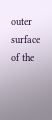outer surface of the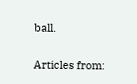ball.

Articles from: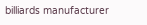billiards manufacturer